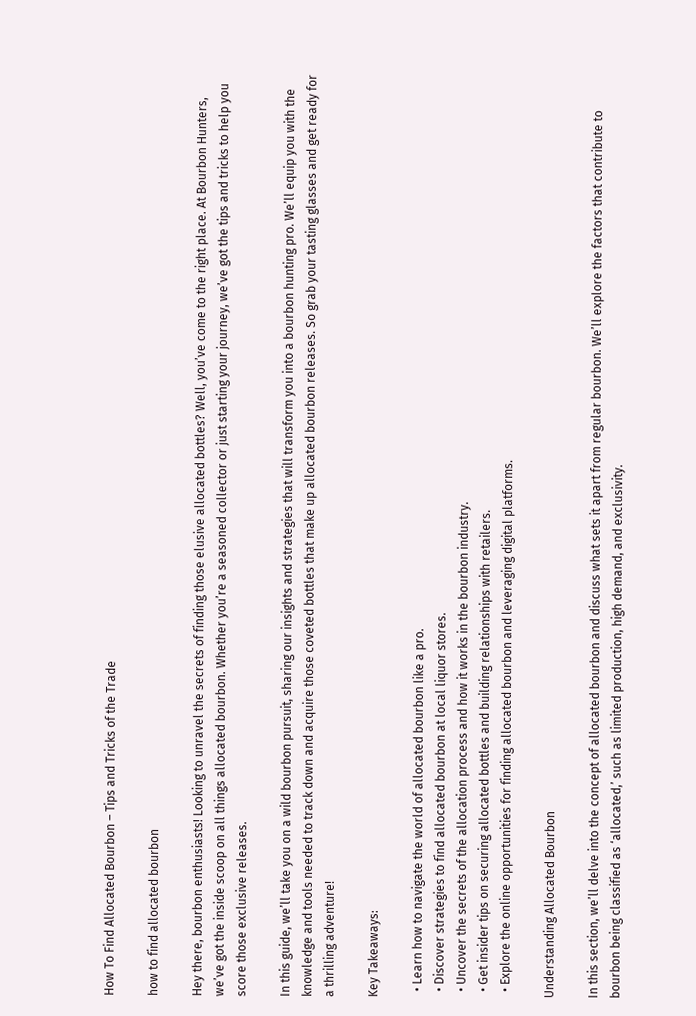How To Find Allocated Bourbon – Tips and Tricks of the Trade

how to find allocated bourbon

Hey there, bourbon enthusiasts! Looking to unravel the secrets of finding those elusive allocated bottles? Well, you’ve come to the right place. At Bourbon Hunters, we’ve got the inside scoop on all things allocated bourbon. Whether you’re a seasoned collector or just starting your journey, we’ve got the tips and tricks to help you score those exclusive releases.

In this guide, we’ll take you on a wild bourbon pursuit, sharing our insights and strategies that will transform you into a bourbon hunting pro. We’ll equip you with the knowledge and tools needed to track down and acquire those coveted bottles that make up allocated bourbon releases. So grab your tasting glasses and get ready for a thrilling adventure!

Key Takeaways:

  • Learn how to navigate the world of allocated bourbon like a pro.
  • Discover strategies to find allocated bourbon at local liquor stores.
  • Uncover the secrets of the allocation process and how it works in the bourbon industry.
  • Get insider tips on securing allocated bottles and building relationships with retailers.
  • Explore the online opportunities for finding allocated bourbon and leveraging digital platforms.

Understanding Allocated Bourbon

In this section, we’ll delve into the concept of allocated bourbon and discuss what sets it apart from regular bourbon. We’ll explore the factors that contribute to bourbon being classified as ‘allocated,’ such as limited production, high demand, and exclusivity.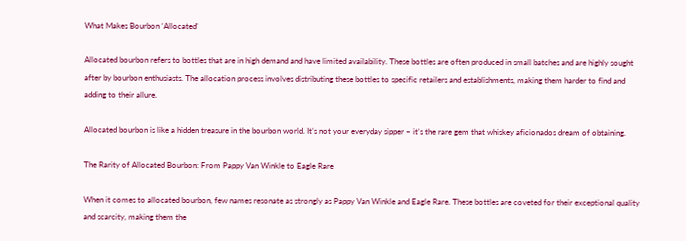What Makes Bourbon ‘Allocated’

Allocated bourbon refers to bottles that are in high demand and have limited availability. These bottles are often produced in small batches and are highly sought after by bourbon enthusiasts. The allocation process involves distributing these bottles to specific retailers and establishments, making them harder to find and adding to their allure.

Allocated bourbon is like a hidden treasure in the bourbon world. It’s not your everyday sipper – it’s the rare gem that whiskey aficionados dream of obtaining.

The Rarity of Allocated Bourbon: From Pappy Van Winkle to Eagle Rare

When it comes to allocated bourbon, few names resonate as strongly as Pappy Van Winkle and Eagle Rare. These bottles are coveted for their exceptional quality and scarcity, making them the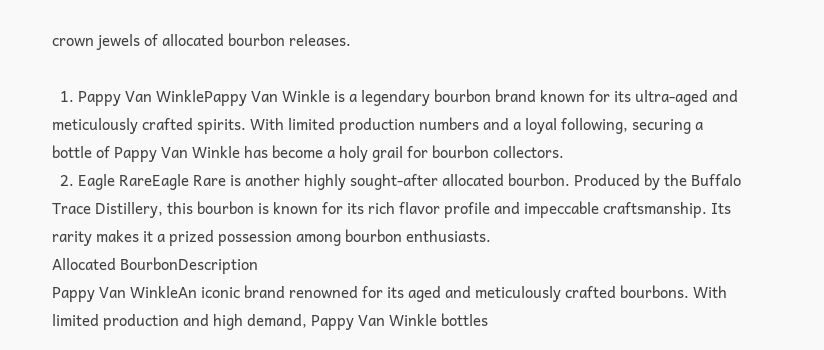crown jewels of allocated bourbon releases.

  1. Pappy Van WinklePappy Van Winkle is a legendary bourbon brand known for its ultra-aged and meticulously crafted spirits. With limited production numbers and a loyal following, securing a bottle of Pappy Van Winkle has become a holy grail for bourbon collectors.
  2. Eagle RareEagle Rare is another highly sought-after allocated bourbon. Produced by the Buffalo Trace Distillery, this bourbon is known for its rich flavor profile and impeccable craftsmanship. Its rarity makes it a prized possession among bourbon enthusiasts.
Allocated BourbonDescription
Pappy Van WinkleAn iconic brand renowned for its aged and meticulously crafted bourbons. With limited production and high demand, Pappy Van Winkle bottles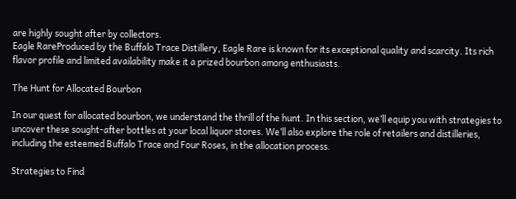are highly sought after by collectors.
Eagle RareProduced by the Buffalo Trace Distillery, Eagle Rare is known for its exceptional quality and scarcity. Its rich flavor profile and limited availability make it a prized bourbon among enthusiasts.

The Hunt for Allocated Bourbon

In our quest for allocated bourbon, we understand the thrill of the hunt. In this section, we’ll equip you with strategies to uncover these sought-after bottles at your local liquor stores. We’ll also explore the role of retailers and distilleries, including the esteemed Buffalo Trace and Four Roses, in the allocation process.

Strategies to Find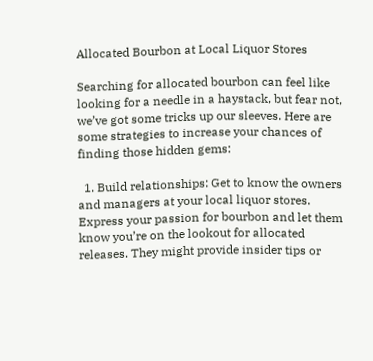Allocated Bourbon at Local Liquor Stores

Searching for allocated bourbon can feel like looking for a needle in a haystack, but fear not, we’ve got some tricks up our sleeves. Here are some strategies to increase your chances of finding those hidden gems:

  1. Build relationships: Get to know the owners and managers at your local liquor stores. Express your passion for bourbon and let them know you’re on the lookout for allocated releases. They might provide insider tips or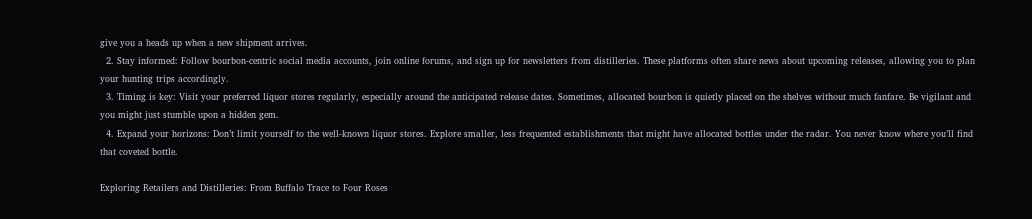give you a heads up when a new shipment arrives.
  2. Stay informed: Follow bourbon-centric social media accounts, join online forums, and sign up for newsletters from distilleries. These platforms often share news about upcoming releases, allowing you to plan your hunting trips accordingly.
  3. Timing is key: Visit your preferred liquor stores regularly, especially around the anticipated release dates. Sometimes, allocated bourbon is quietly placed on the shelves without much fanfare. Be vigilant and you might just stumble upon a hidden gem.
  4. Expand your horizons: Don’t limit yourself to the well-known liquor stores. Explore smaller, less frequented establishments that might have allocated bottles under the radar. You never know where you’ll find that coveted bottle.

Exploring Retailers and Distilleries: From Buffalo Trace to Four Roses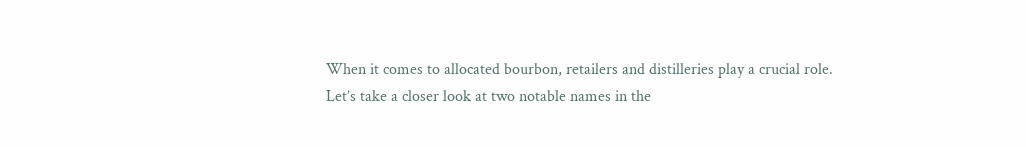When it comes to allocated bourbon, retailers and distilleries play a crucial role. Let’s take a closer look at two notable names in the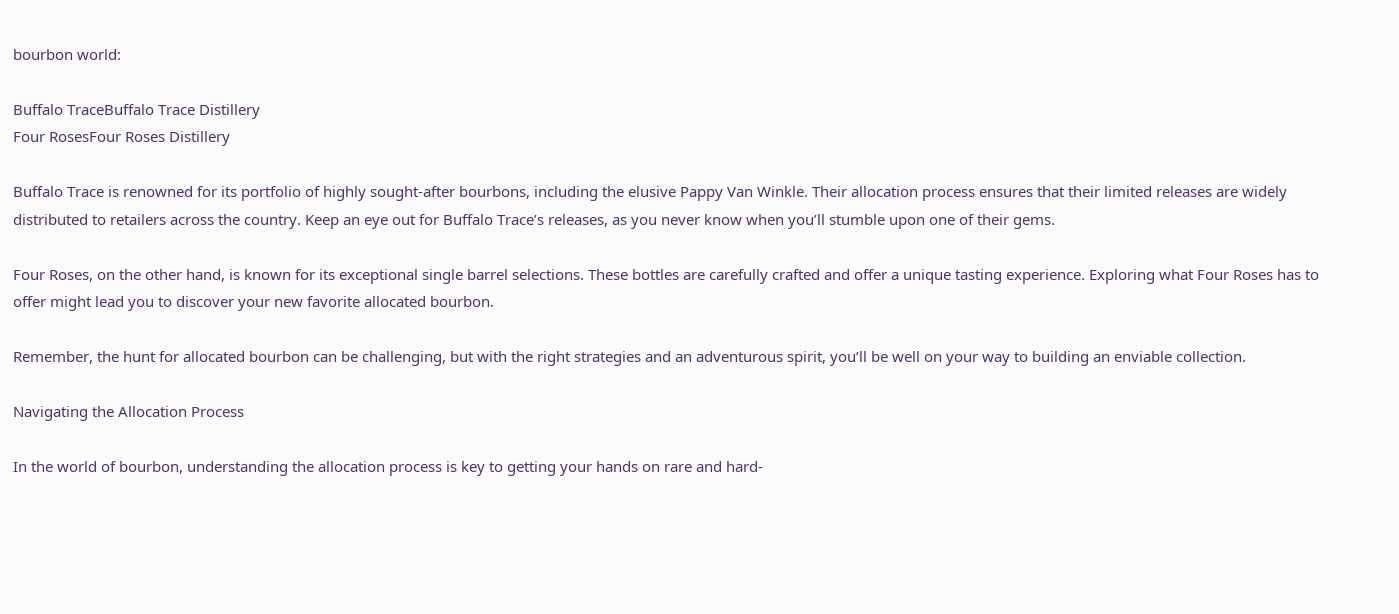bourbon world:

Buffalo TraceBuffalo Trace Distillery
Four RosesFour Roses Distillery

Buffalo Trace is renowned for its portfolio of highly sought-after bourbons, including the elusive Pappy Van Winkle. Their allocation process ensures that their limited releases are widely distributed to retailers across the country. Keep an eye out for Buffalo Trace’s releases, as you never know when you’ll stumble upon one of their gems.

Four Roses, on the other hand, is known for its exceptional single barrel selections. These bottles are carefully crafted and offer a unique tasting experience. Exploring what Four Roses has to offer might lead you to discover your new favorite allocated bourbon.

Remember, the hunt for allocated bourbon can be challenging, but with the right strategies and an adventurous spirit, you’ll be well on your way to building an enviable collection.

Navigating the Allocation Process

In the world of bourbon, understanding the allocation process is key to getting your hands on rare and hard-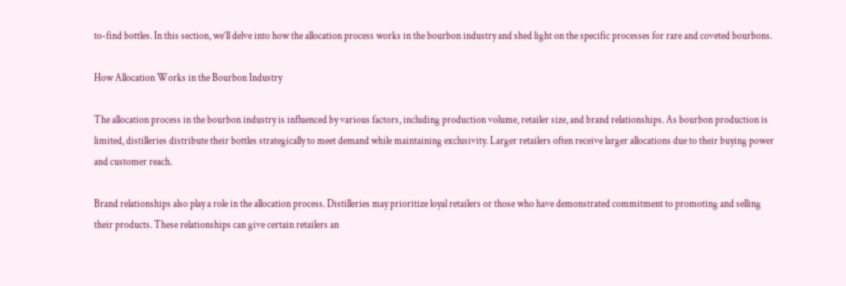to-find bottles. In this section, we’ll delve into how the allocation process works in the bourbon industry and shed light on the specific processes for rare and coveted bourbons.

How Allocation Works in the Bourbon Industry

The allocation process in the bourbon industry is influenced by various factors, including production volume, retailer size, and brand relationships. As bourbon production is limited, distilleries distribute their bottles strategically to meet demand while maintaining exclusivity. Larger retailers often receive larger allocations due to their buying power and customer reach.

Brand relationships also play a role in the allocation process. Distilleries may prioritize loyal retailers or those who have demonstrated commitment to promoting and selling their products. These relationships can give certain retailers an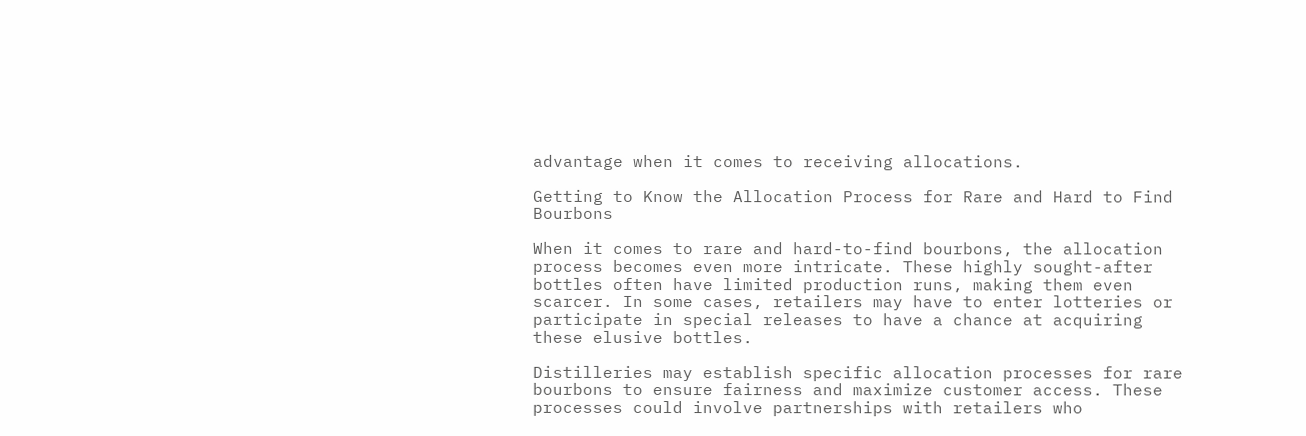advantage when it comes to receiving allocations.

Getting to Know the Allocation Process for Rare and Hard to Find Bourbons

When it comes to rare and hard-to-find bourbons, the allocation process becomes even more intricate. These highly sought-after bottles often have limited production runs, making them even scarcer. In some cases, retailers may have to enter lotteries or participate in special releases to have a chance at acquiring these elusive bottles.

Distilleries may establish specific allocation processes for rare bourbons to ensure fairness and maximize customer access. These processes could involve partnerships with retailers who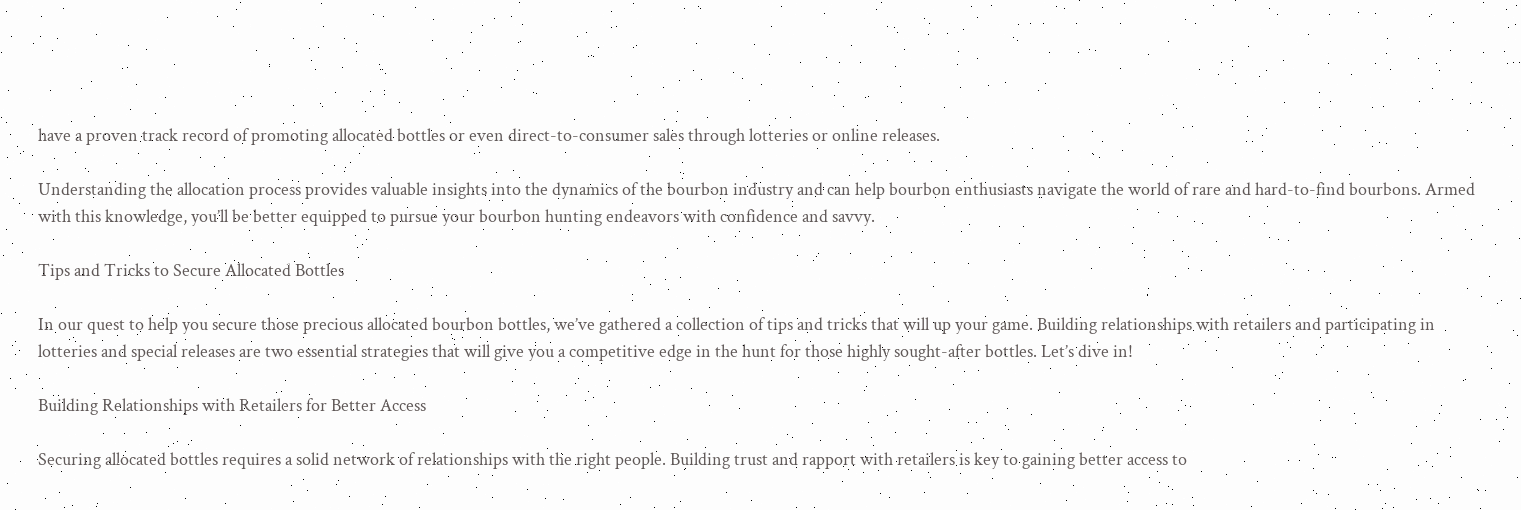have a proven track record of promoting allocated bottles or even direct-to-consumer sales through lotteries or online releases.

Understanding the allocation process provides valuable insights into the dynamics of the bourbon industry and can help bourbon enthusiasts navigate the world of rare and hard-to-find bourbons. Armed with this knowledge, you’ll be better equipped to pursue your bourbon hunting endeavors with confidence and savvy.

Tips and Tricks to Secure Allocated Bottles

In our quest to help you secure those precious allocated bourbon bottles, we’ve gathered a collection of tips and tricks that will up your game. Building relationships with retailers and participating in lotteries and special releases are two essential strategies that will give you a competitive edge in the hunt for those highly sought-after bottles. Let’s dive in!

Building Relationships with Retailers for Better Access

Securing allocated bottles requires a solid network of relationships with the right people. Building trust and rapport with retailers is key to gaining better access to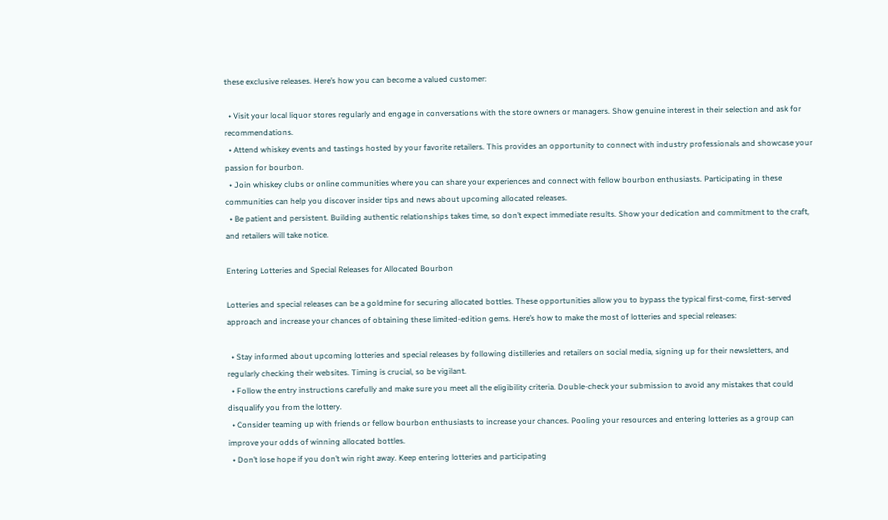these exclusive releases. Here’s how you can become a valued customer:

  • Visit your local liquor stores regularly and engage in conversations with the store owners or managers. Show genuine interest in their selection and ask for recommendations.
  • Attend whiskey events and tastings hosted by your favorite retailers. This provides an opportunity to connect with industry professionals and showcase your passion for bourbon.
  • Join whiskey clubs or online communities where you can share your experiences and connect with fellow bourbon enthusiasts. Participating in these communities can help you discover insider tips and news about upcoming allocated releases.
  • Be patient and persistent. Building authentic relationships takes time, so don’t expect immediate results. Show your dedication and commitment to the craft, and retailers will take notice.

Entering Lotteries and Special Releases for Allocated Bourbon

Lotteries and special releases can be a goldmine for securing allocated bottles. These opportunities allow you to bypass the typical first-come, first-served approach and increase your chances of obtaining these limited-edition gems. Here’s how to make the most of lotteries and special releases:

  • Stay informed about upcoming lotteries and special releases by following distilleries and retailers on social media, signing up for their newsletters, and regularly checking their websites. Timing is crucial, so be vigilant.
  • Follow the entry instructions carefully and make sure you meet all the eligibility criteria. Double-check your submission to avoid any mistakes that could disqualify you from the lottery.
  • Consider teaming up with friends or fellow bourbon enthusiasts to increase your chances. Pooling your resources and entering lotteries as a group can improve your odds of winning allocated bottles.
  • Don’t lose hope if you don’t win right away. Keep entering lotteries and participating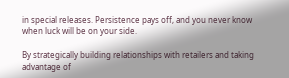in special releases. Persistence pays off, and you never know when luck will be on your side.

By strategically building relationships with retailers and taking advantage of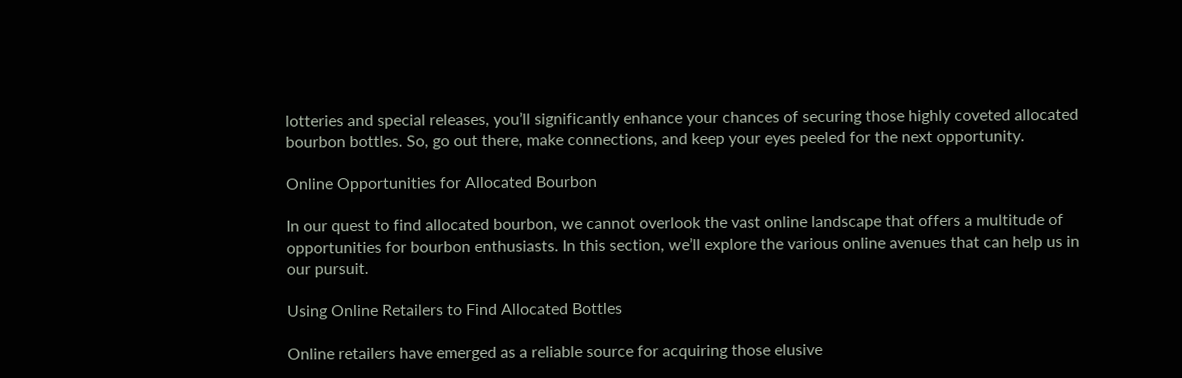lotteries and special releases, you’ll significantly enhance your chances of securing those highly coveted allocated bourbon bottles. So, go out there, make connections, and keep your eyes peeled for the next opportunity.

Online Opportunities for Allocated Bourbon

In our quest to find allocated bourbon, we cannot overlook the vast online landscape that offers a multitude of opportunities for bourbon enthusiasts. In this section, we’ll explore the various online avenues that can help us in our pursuit.

Using Online Retailers to Find Allocated Bottles

Online retailers have emerged as a reliable source for acquiring those elusive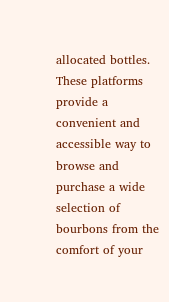allocated bottles. These platforms provide a convenient and accessible way to browse and purchase a wide selection of bourbons from the comfort of your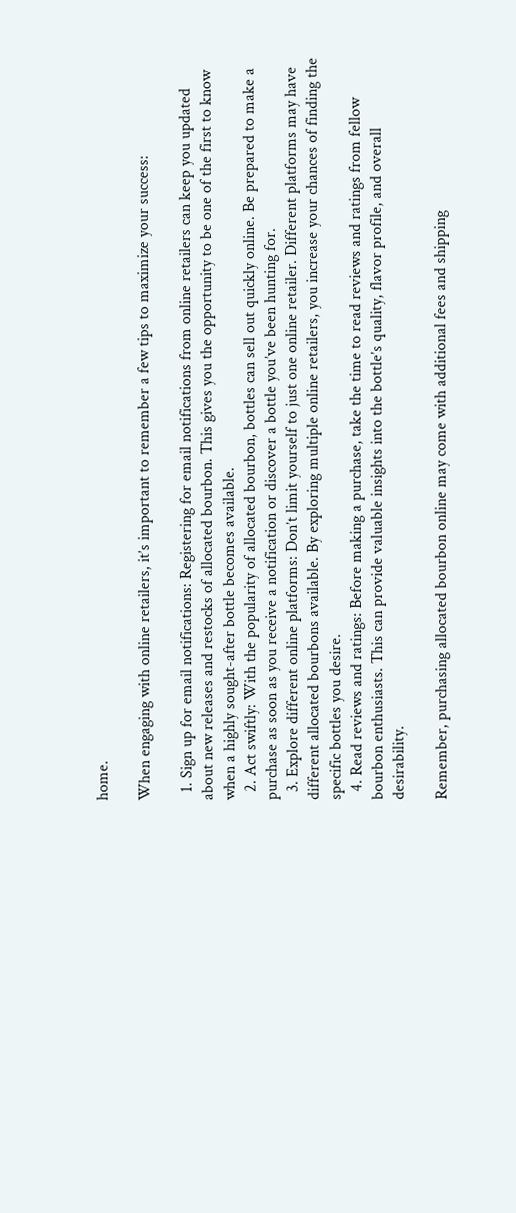home.

When engaging with online retailers, it’s important to remember a few tips to maximize your success:

  1. Sign up for email notifications: Registering for email notifications from online retailers can keep you updated about new releases and restocks of allocated bourbon. This gives you the opportunity to be one of the first to know when a highly sought-after bottle becomes available.
  2. Act swiftly: With the popularity of allocated bourbon, bottles can sell out quickly online. Be prepared to make a purchase as soon as you receive a notification or discover a bottle you’ve been hunting for.
  3. Explore different online platforms: Don’t limit yourself to just one online retailer. Different platforms may have different allocated bourbons available. By exploring multiple online retailers, you increase your chances of finding the specific bottles you desire.
  4. Read reviews and ratings: Before making a purchase, take the time to read reviews and ratings from fellow bourbon enthusiasts. This can provide valuable insights into the bottle’s quality, flavor profile, and overall desirability.

Remember, purchasing allocated bourbon online may come with additional fees and shipping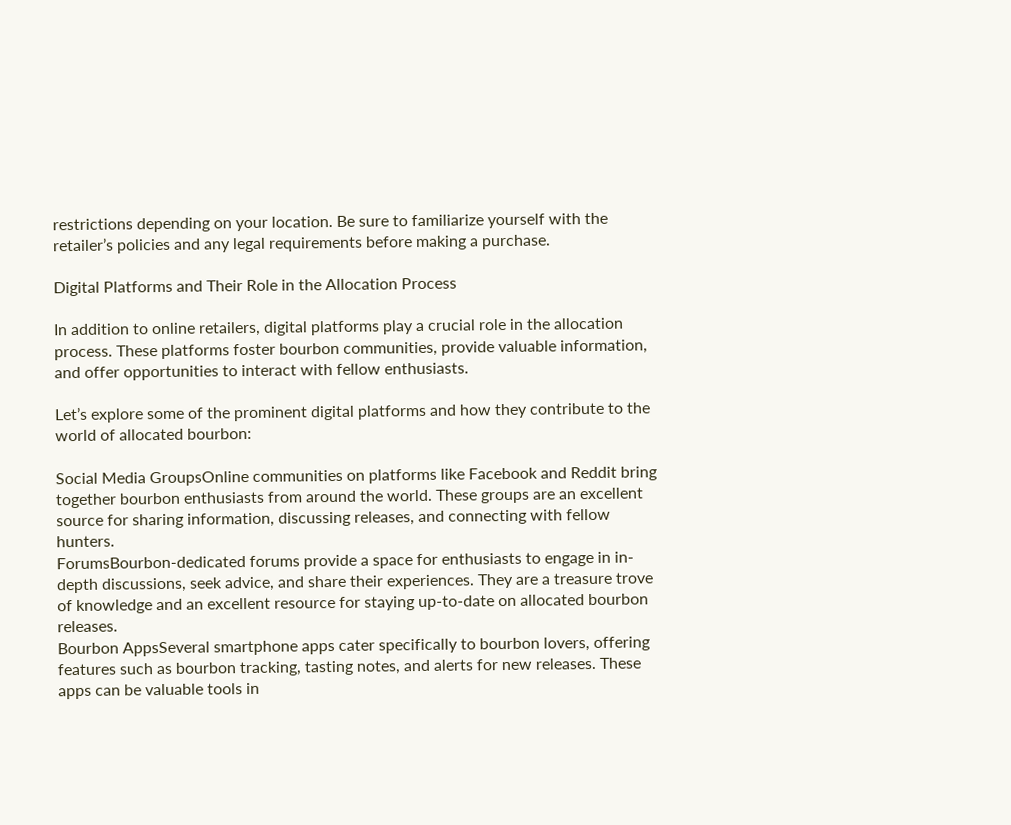restrictions depending on your location. Be sure to familiarize yourself with the retailer’s policies and any legal requirements before making a purchase.

Digital Platforms and Their Role in the Allocation Process

In addition to online retailers, digital platforms play a crucial role in the allocation process. These platforms foster bourbon communities, provide valuable information, and offer opportunities to interact with fellow enthusiasts.

Let’s explore some of the prominent digital platforms and how they contribute to the world of allocated bourbon:

Social Media GroupsOnline communities on platforms like Facebook and Reddit bring together bourbon enthusiasts from around the world. These groups are an excellent source for sharing information, discussing releases, and connecting with fellow hunters.
ForumsBourbon-dedicated forums provide a space for enthusiasts to engage in in-depth discussions, seek advice, and share their experiences. They are a treasure trove of knowledge and an excellent resource for staying up-to-date on allocated bourbon releases.
Bourbon AppsSeveral smartphone apps cater specifically to bourbon lovers, offering features such as bourbon tracking, tasting notes, and alerts for new releases. These apps can be valuable tools in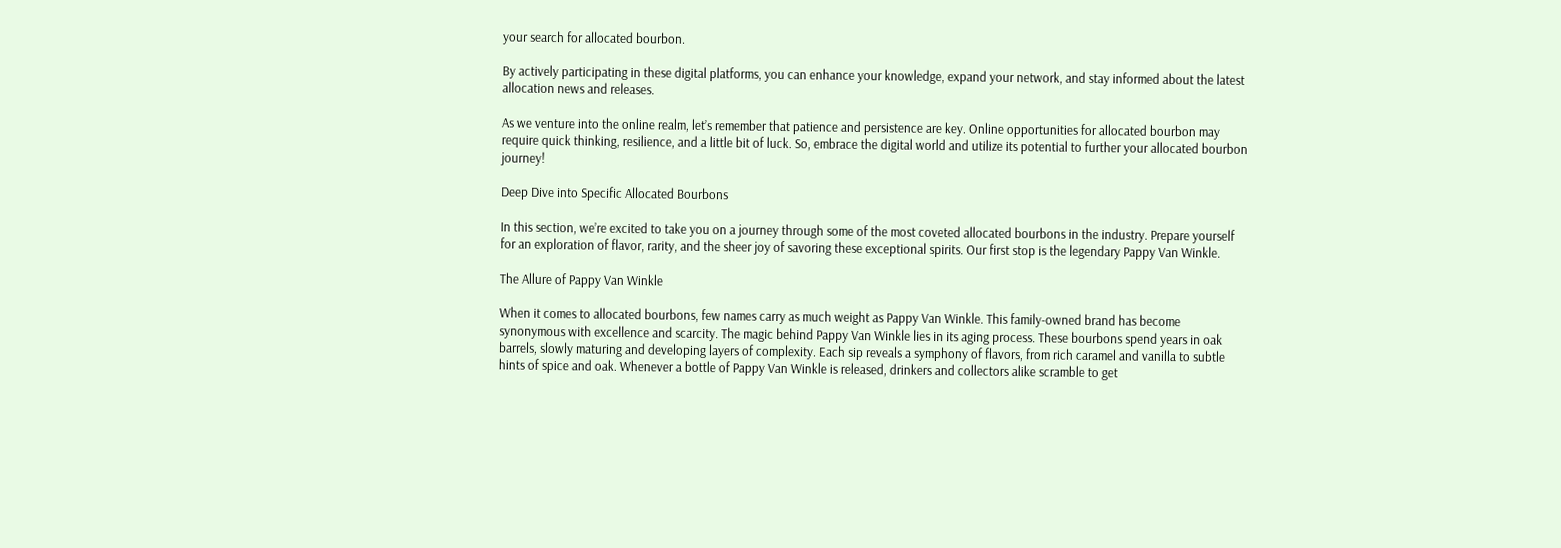your search for allocated bourbon.

By actively participating in these digital platforms, you can enhance your knowledge, expand your network, and stay informed about the latest allocation news and releases.

As we venture into the online realm, let’s remember that patience and persistence are key. Online opportunities for allocated bourbon may require quick thinking, resilience, and a little bit of luck. So, embrace the digital world and utilize its potential to further your allocated bourbon journey!

Deep Dive into Specific Allocated Bourbons

In this section, we’re excited to take you on a journey through some of the most coveted allocated bourbons in the industry. Prepare yourself for an exploration of flavor, rarity, and the sheer joy of savoring these exceptional spirits. Our first stop is the legendary Pappy Van Winkle.

The Allure of Pappy Van Winkle

When it comes to allocated bourbons, few names carry as much weight as Pappy Van Winkle. This family-owned brand has become synonymous with excellence and scarcity. The magic behind Pappy Van Winkle lies in its aging process. These bourbons spend years in oak barrels, slowly maturing and developing layers of complexity. Each sip reveals a symphony of flavors, from rich caramel and vanilla to subtle hints of spice and oak. Whenever a bottle of Pappy Van Winkle is released, drinkers and collectors alike scramble to get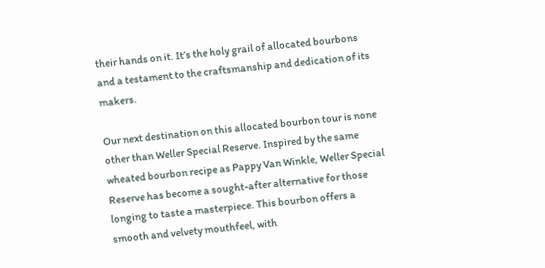their hands on it. It’s the holy grail of allocated bourbons and a testament to the craftsmanship and dedication of its makers.

Our next destination on this allocated bourbon tour is none other than Weller Special Reserve. Inspired by the same wheated bourbon recipe as Pappy Van Winkle, Weller Special Reserve has become a sought-after alternative for those longing to taste a masterpiece. This bourbon offers a smooth and velvety mouthfeel, with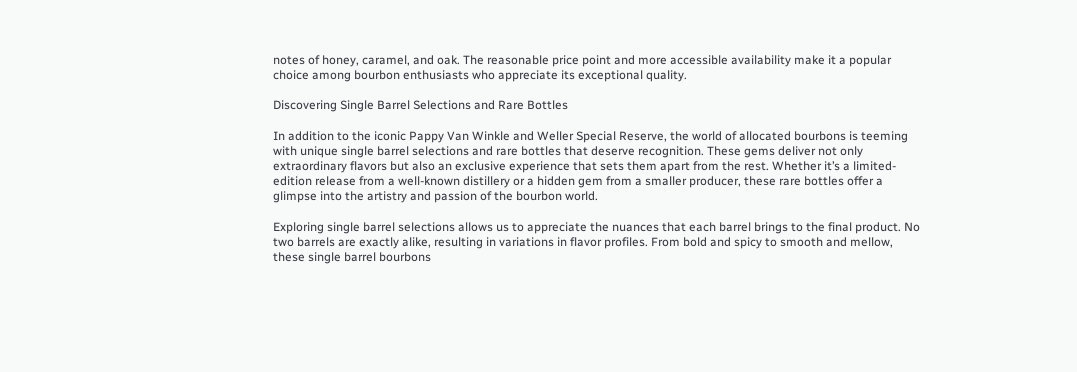notes of honey, caramel, and oak. The reasonable price point and more accessible availability make it a popular choice among bourbon enthusiasts who appreciate its exceptional quality.

Discovering Single Barrel Selections and Rare Bottles

In addition to the iconic Pappy Van Winkle and Weller Special Reserve, the world of allocated bourbons is teeming with unique single barrel selections and rare bottles that deserve recognition. These gems deliver not only extraordinary flavors but also an exclusive experience that sets them apart from the rest. Whether it’s a limited-edition release from a well-known distillery or a hidden gem from a smaller producer, these rare bottles offer a glimpse into the artistry and passion of the bourbon world.

Exploring single barrel selections allows us to appreciate the nuances that each barrel brings to the final product. No two barrels are exactly alike, resulting in variations in flavor profiles. From bold and spicy to smooth and mellow, these single barrel bourbons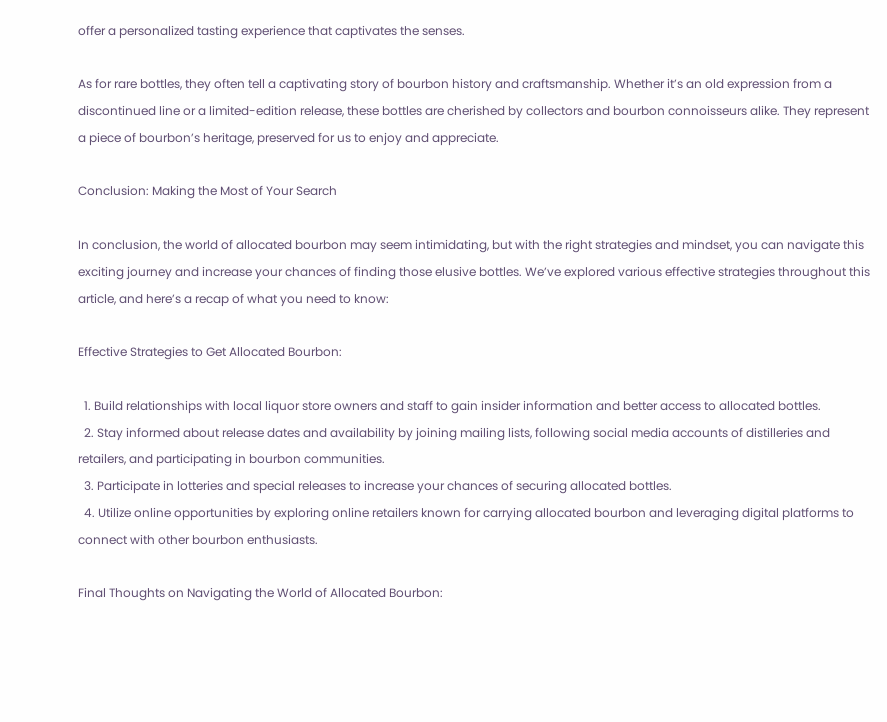offer a personalized tasting experience that captivates the senses.

As for rare bottles, they often tell a captivating story of bourbon history and craftsmanship. Whether it’s an old expression from a discontinued line or a limited-edition release, these bottles are cherished by collectors and bourbon connoisseurs alike. They represent a piece of bourbon’s heritage, preserved for us to enjoy and appreciate.

Conclusion: Making the Most of Your Search

In conclusion, the world of allocated bourbon may seem intimidating, but with the right strategies and mindset, you can navigate this exciting journey and increase your chances of finding those elusive bottles. We’ve explored various effective strategies throughout this article, and here’s a recap of what you need to know:

Effective Strategies to Get Allocated Bourbon:

  1. Build relationships with local liquor store owners and staff to gain insider information and better access to allocated bottles.
  2. Stay informed about release dates and availability by joining mailing lists, following social media accounts of distilleries and retailers, and participating in bourbon communities.
  3. Participate in lotteries and special releases to increase your chances of securing allocated bottles.
  4. Utilize online opportunities by exploring online retailers known for carrying allocated bourbon and leveraging digital platforms to connect with other bourbon enthusiasts.

Final Thoughts on Navigating the World of Allocated Bourbon: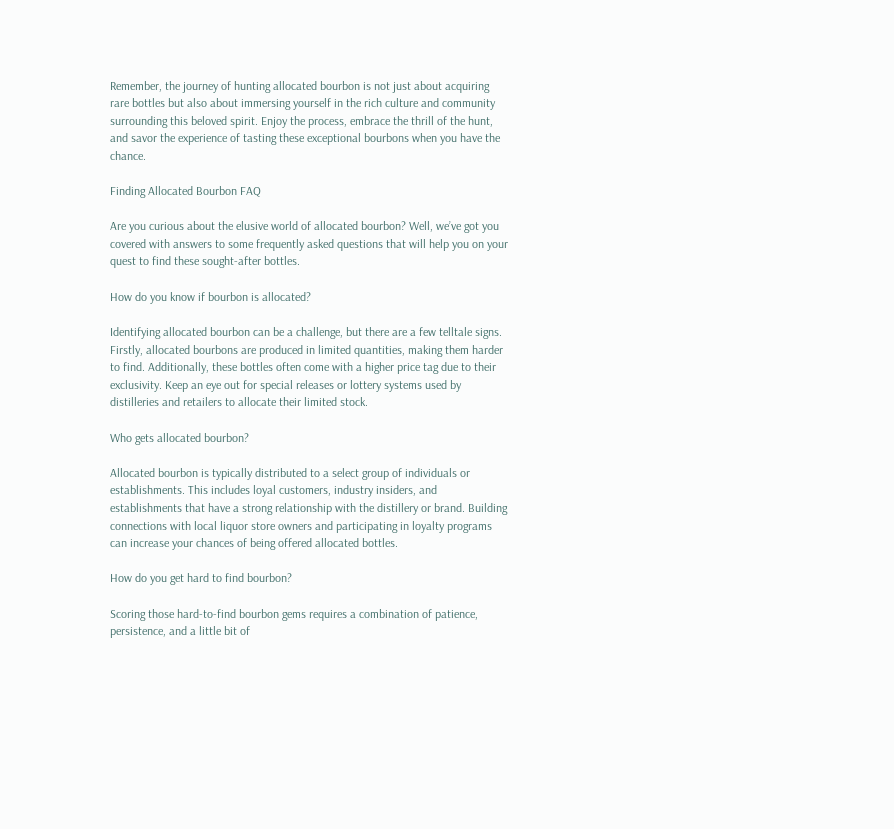Remember, the journey of hunting allocated bourbon is not just about acquiring rare bottles but also about immersing yourself in the rich culture and community surrounding this beloved spirit. Enjoy the process, embrace the thrill of the hunt, and savor the experience of tasting these exceptional bourbons when you have the chance.

Finding Allocated Bourbon FAQ

Are you curious about the elusive world of allocated bourbon? Well, we’ve got you covered with answers to some frequently asked questions that will help you on your quest to find these sought-after bottles.

How do you know if bourbon is allocated?

Identifying allocated bourbon can be a challenge, but there are a few telltale signs. Firstly, allocated bourbons are produced in limited quantities, making them harder to find. Additionally, these bottles often come with a higher price tag due to their exclusivity. Keep an eye out for special releases or lottery systems used by distilleries and retailers to allocate their limited stock.

Who gets allocated bourbon?

Allocated bourbon is typically distributed to a select group of individuals or establishments. This includes loyal customers, industry insiders, and establishments that have a strong relationship with the distillery or brand. Building connections with local liquor store owners and participating in loyalty programs can increase your chances of being offered allocated bottles.

How do you get hard to find bourbon?

Scoring those hard-to-find bourbon gems requires a combination of patience, persistence, and a little bit of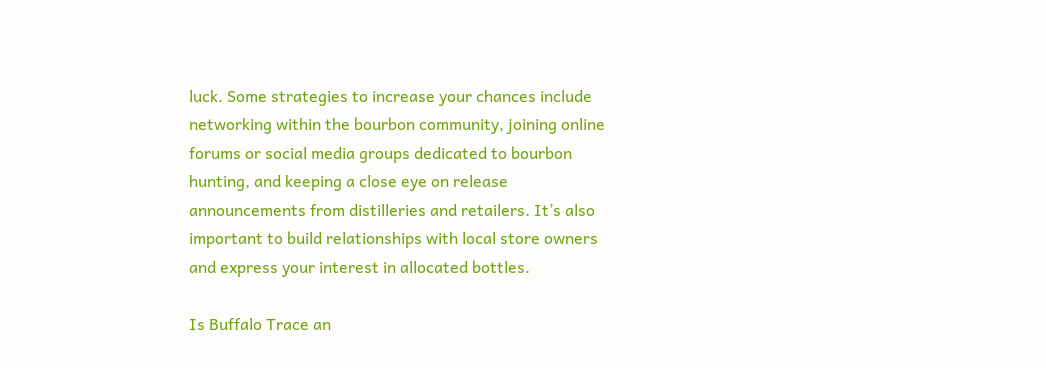luck. Some strategies to increase your chances include networking within the bourbon community, joining online forums or social media groups dedicated to bourbon hunting, and keeping a close eye on release announcements from distilleries and retailers. It’s also important to build relationships with local store owners and express your interest in allocated bottles.

Is Buffalo Trace an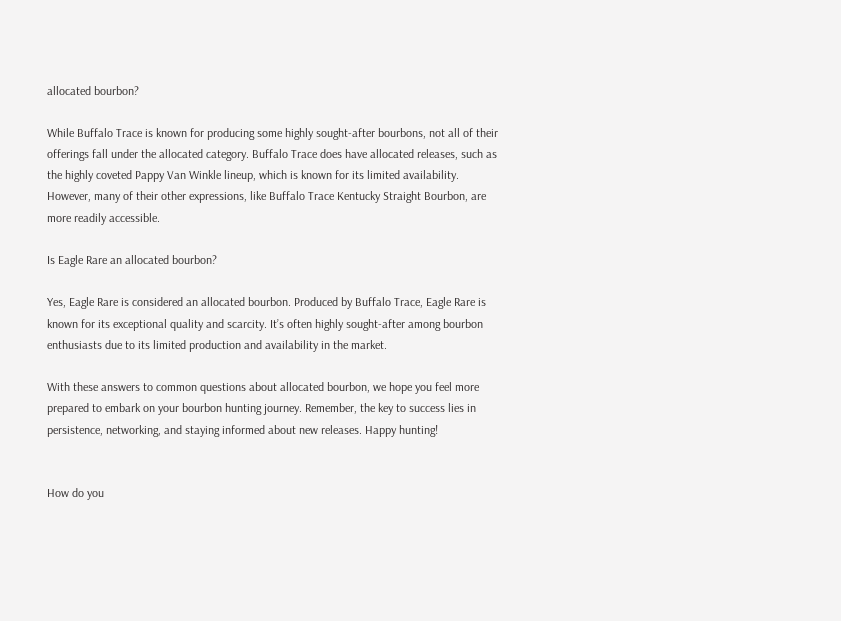allocated bourbon?

While Buffalo Trace is known for producing some highly sought-after bourbons, not all of their offerings fall under the allocated category. Buffalo Trace does have allocated releases, such as the highly coveted Pappy Van Winkle lineup, which is known for its limited availability. However, many of their other expressions, like Buffalo Trace Kentucky Straight Bourbon, are more readily accessible.

Is Eagle Rare an allocated bourbon?

Yes, Eagle Rare is considered an allocated bourbon. Produced by Buffalo Trace, Eagle Rare is known for its exceptional quality and scarcity. It’s often highly sought-after among bourbon enthusiasts due to its limited production and availability in the market.

With these answers to common questions about allocated bourbon, we hope you feel more prepared to embark on your bourbon hunting journey. Remember, the key to success lies in persistence, networking, and staying informed about new releases. Happy hunting!


How do you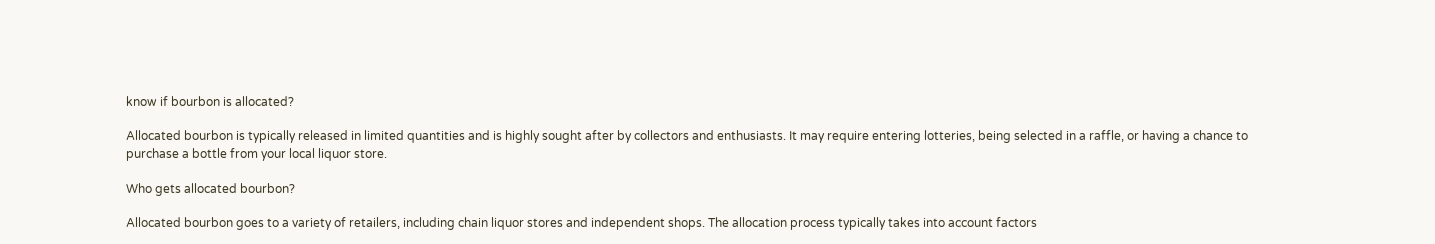know if bourbon is allocated?

Allocated bourbon is typically released in limited quantities and is highly sought after by collectors and enthusiasts. It may require entering lotteries, being selected in a raffle, or having a chance to purchase a bottle from your local liquor store.

Who gets allocated bourbon?

Allocated bourbon goes to a variety of retailers, including chain liquor stores and independent shops. The allocation process typically takes into account factors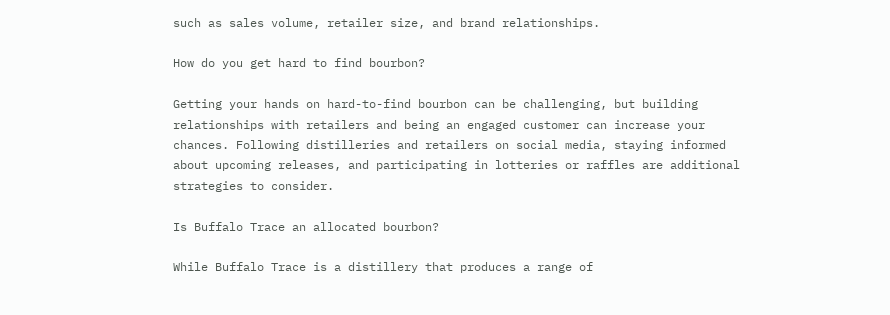such as sales volume, retailer size, and brand relationships.

How do you get hard to find bourbon?

Getting your hands on hard-to-find bourbon can be challenging, but building relationships with retailers and being an engaged customer can increase your chances. Following distilleries and retailers on social media, staying informed about upcoming releases, and participating in lotteries or raffles are additional strategies to consider.

Is Buffalo Trace an allocated bourbon?

While Buffalo Trace is a distillery that produces a range of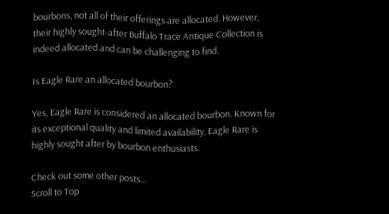bourbons, not all of their offerings are allocated. However, their highly sought-after Buffalo Trace Antique Collection is indeed allocated and can be challenging to find.

Is Eagle Rare an allocated bourbon?

Yes, Eagle Rare is considered an allocated bourbon. Known for its exceptional quality and limited availability, Eagle Rare is highly sought after by bourbon enthusiasts.

Check out some other posts...
Scroll to Top